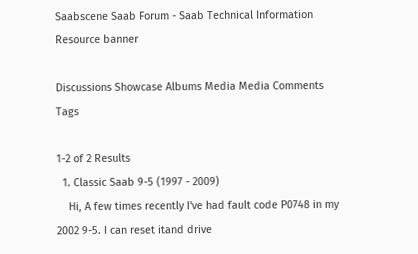Saabscene Saab Forum - Saab Technical Information Resource banner

Discussions Showcase Albums Media Media Comments Tags

1-2 of 2 Results
  1. Classic Saab 9-5 (1997 - 2009)
    Hi, A few times recently I've had fault code P0748 in my 2002 9-5. I can reset itand drive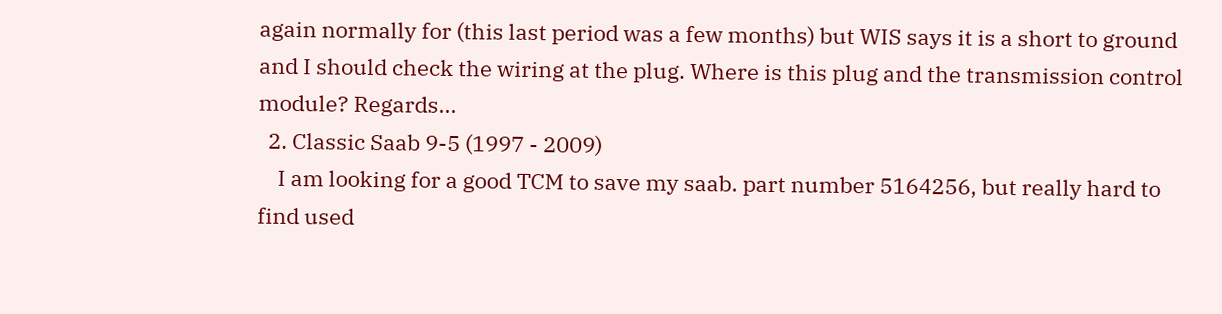again normally for (this last period was a few months) but WIS says it is a short to ground and I should check the wiring at the plug. Where is this plug and the transmission control module? Regards...
  2. Classic Saab 9-5 (1997 - 2009)
    I am looking for a good TCM to save my saab. part number 5164256, but really hard to find used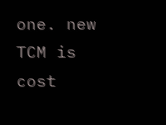one. new TCM is cost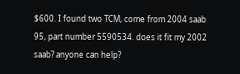$600. I found two TCM, come from 2004 saab 95, part number 5590534. does it fit my 2002 saab? anyone can help?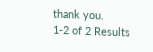thank you.
1-2 of 2 Results